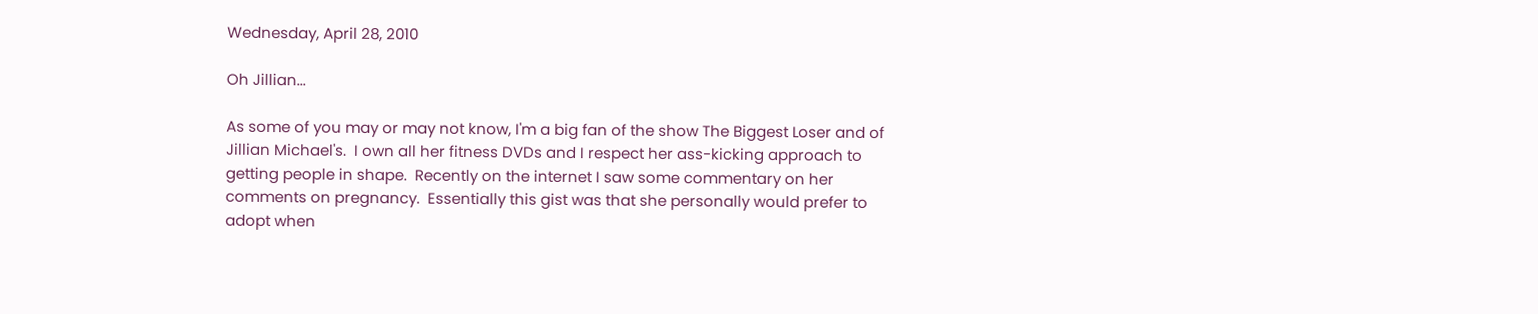Wednesday, April 28, 2010

Oh Jillian...

As some of you may or may not know, I'm a big fan of the show The Biggest Loser and of Jillian Michael's.  I own all her fitness DVDs and I respect her ass-kicking approach to getting people in shape.  Recently on the internet I saw some commentary on her comments on pregnancy.  Essentially this gist was that she personally would prefer to adopt when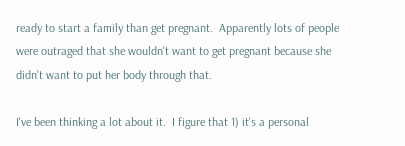ready to start a family than get pregnant.  Apparently lots of people were outraged that she wouldn't want to get pregnant because she didn't want to put her body through that.

I've been thinking a lot about it.  I figure that 1) it's a personal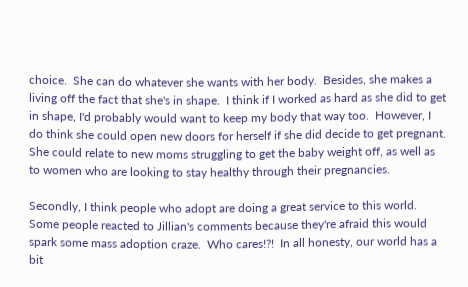choice.  She can do whatever she wants with her body.  Besides, she makes a living off the fact that she's in shape.  I think if I worked as hard as she did to get in shape, I'd probably would want to keep my body that way too.  However, I do think she could open new doors for herself if she did decide to get pregnant.  She could relate to new moms struggling to get the baby weight off, as well as to women who are looking to stay healthy through their pregnancies.

Secondly, I think people who adopt are doing a great service to this world.  Some people reacted to Jillian's comments because they're afraid this would spark some mass adoption craze.  Who cares!?!  In all honesty, our world has a bit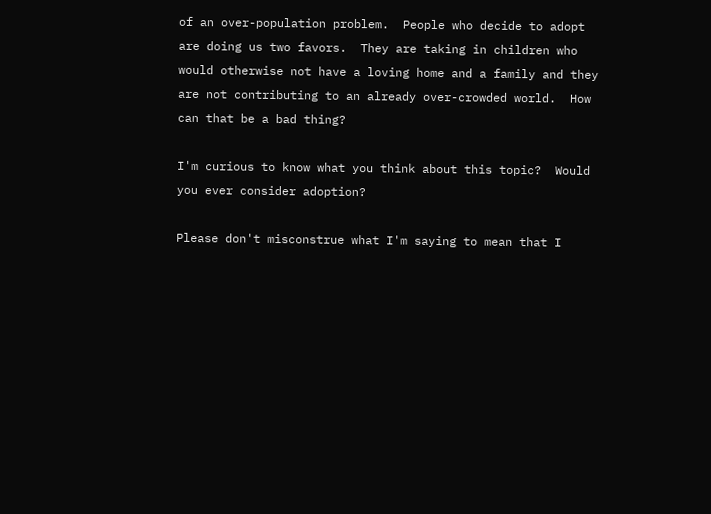of an over-population problem.  People who decide to adopt are doing us two favors.  They are taking in children who would otherwise not have a loving home and a family and they are not contributing to an already over-crowded world.  How can that be a bad thing?

I'm curious to know what you think about this topic?  Would you ever consider adoption?

Please don't misconstrue what I'm saying to mean that I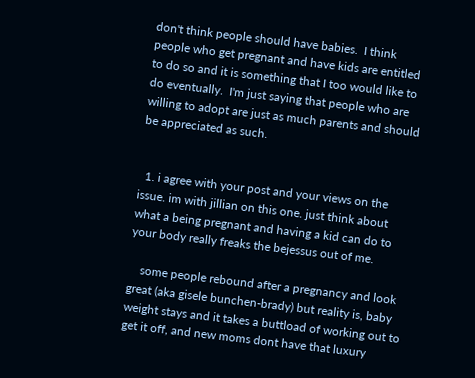don't think people should have babies.  I think people who get pregnant and have kids are entitled to do so and it is something that I too would like to do eventually.  I'm just saying that people who are willing to adopt are just as much parents and should be appreciated as such.


  1. i agree with your post and your views on the issue. im with jillian on this one. just think about what a being pregnant and having a kid can do to your body really freaks the bejessus out of me.

    some people rebound after a pregnancy and look great (aka gisele bunchen-brady) but reality is, baby weight stays and it takes a buttload of working out to get it off, and new moms dont have that luxury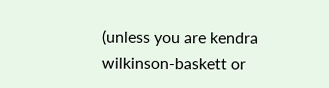(unless you are kendra wilkinson-baskett or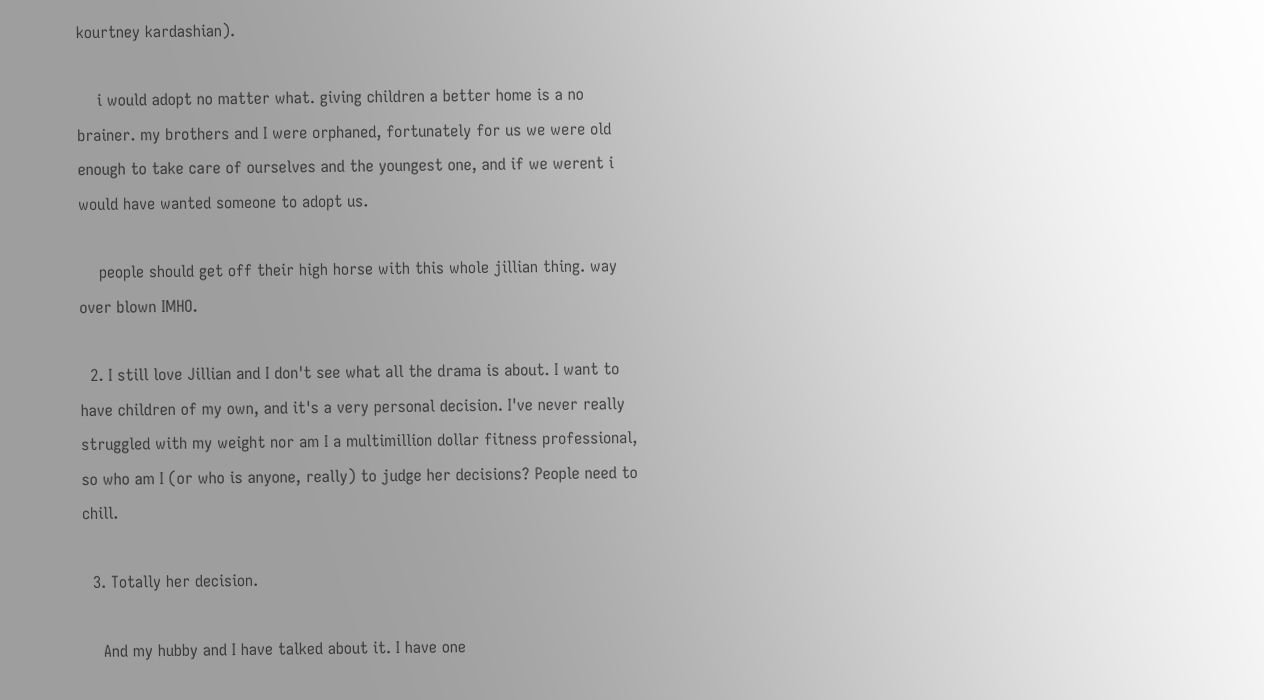kourtney kardashian).

    i would adopt no matter what. giving children a better home is a no brainer. my brothers and I were orphaned, fortunately for us we were old enough to take care of ourselves and the youngest one, and if we werent i would have wanted someone to adopt us.

    people should get off their high horse with this whole jillian thing. way over blown IMHO.

  2. I still love Jillian and I don't see what all the drama is about. I want to have children of my own, and it's a very personal decision. I've never really struggled with my weight nor am I a multimillion dollar fitness professional, so who am I (or who is anyone, really) to judge her decisions? People need to chill.

  3. Totally her decision.

    And my hubby and I have talked about it. I have one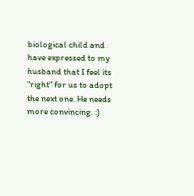biological child and have expressed to my husband that I feel its "right" for us to adopt the next one. He needs more convincing. :)